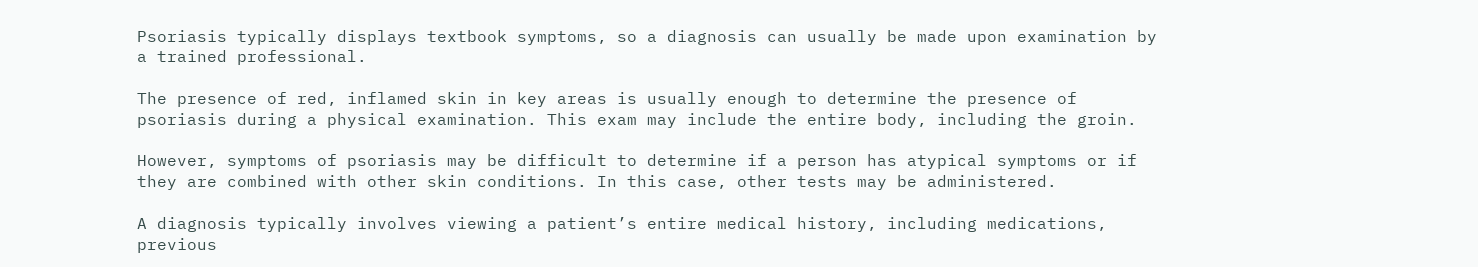Psoriasis typically displays textbook symptoms, so a diagnosis can usually be made upon examination by a trained professional.

The presence of red, inflamed skin in key areas is usually enough to determine the presence of psoriasis during a physical examination. This exam may include the entire body, including the groin.

However, symptoms of psoriasis may be difficult to determine if a person has atypical symptoms or if they are combined with other skin conditions. In this case, other tests may be administered.

A diagnosis typically involves viewing a patient’s entire medical history, including medications, previous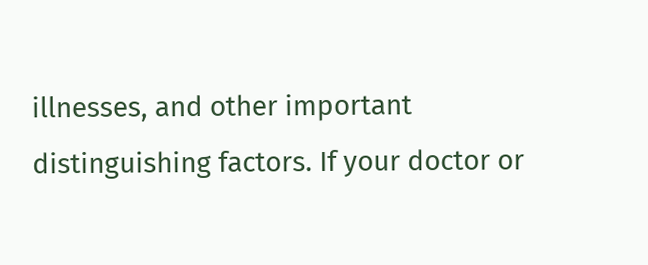illnesses, and other important distinguishing factors. If your doctor or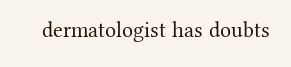dermatologist has doubts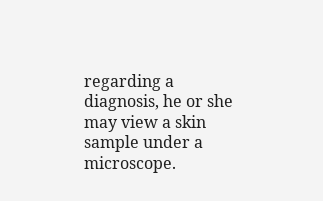regarding a diagnosis, he or she may view a skin sample under a microscope.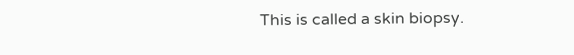This is called a skin biopsy.